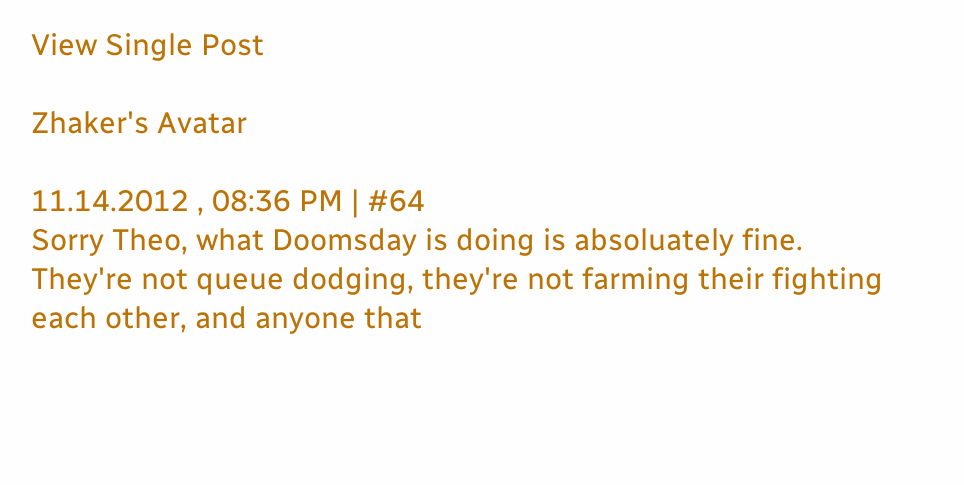View Single Post

Zhaker's Avatar

11.14.2012 , 08:36 PM | #64
Sorry Theo, what Doomsday is doing is absoluately fine. They're not queue dodging, they're not farming their fighting each other, and anyone that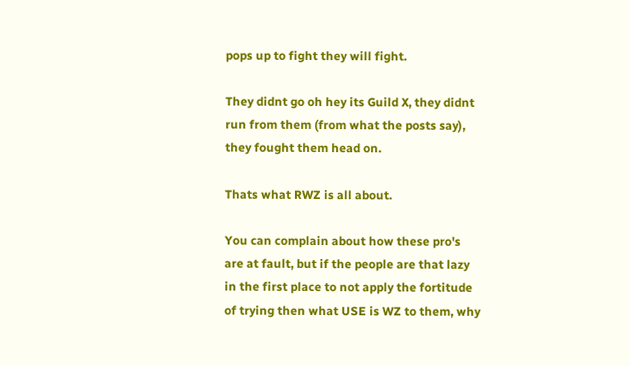pops up to fight they will fight.

They didnt go oh hey its Guild X, they didnt run from them (from what the posts say), they fought them head on.

Thats what RWZ is all about.

You can complain about how these pro's are at fault, but if the people are that lazy in the first place to not apply the fortitude of trying then what USE is WZ to them, why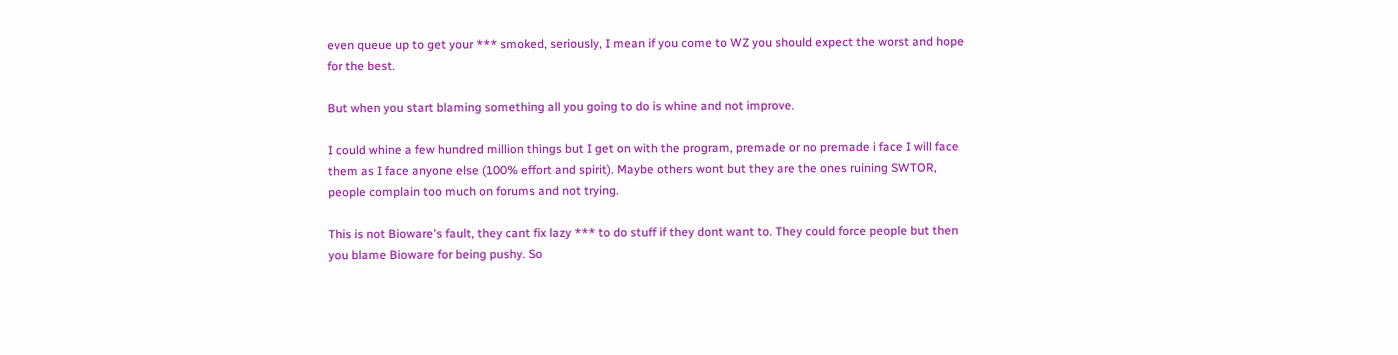even queue up to get your *** smoked, seriously, I mean if you come to WZ you should expect the worst and hope for the best.

But when you start blaming something all you going to do is whine and not improve.

I could whine a few hundred million things but I get on with the program, premade or no premade i face I will face them as I face anyone else (100% effort and spirit). Maybe others wont but they are the ones ruining SWTOR, people complain too much on forums and not trying.

This is not Bioware's fault, they cant fix lazy *** to do stuff if they dont want to. They could force people but then you blame Bioware for being pushy. So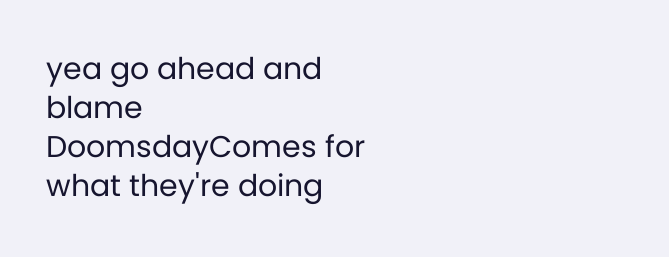yea go ahead and blame DoomsdayComes for what they're doing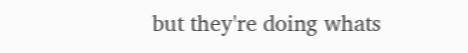but they're doing whats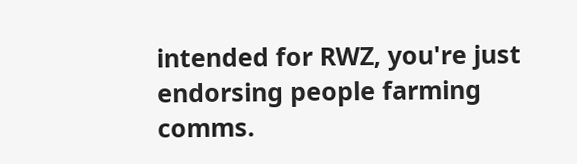intended for RWZ, you're just endorsing people farming comms.